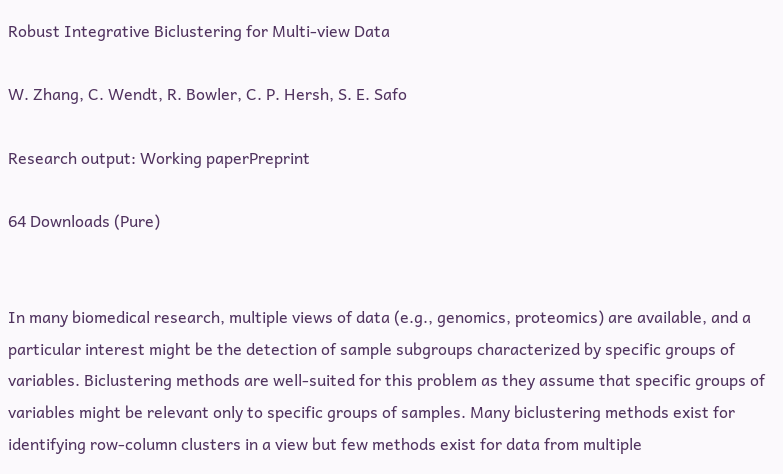Robust Integrative Biclustering for Multi-view Data

W. Zhang, C. Wendt, R. Bowler, C. P. Hersh, S. E. Safo

Research output: Working paperPreprint

64 Downloads (Pure)


In many biomedical research, multiple views of data (e.g., genomics, proteomics) are available, and a particular interest might be the detection of sample subgroups characterized by specific groups of variables. Biclustering methods are well-suited for this problem as they assume that specific groups of variables might be relevant only to specific groups of samples. Many biclustering methods exist for identifying row-column clusters in a view but few methods exist for data from multiple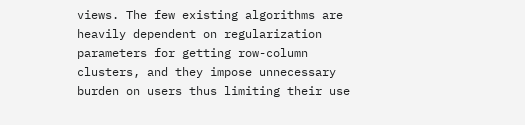views. The few existing algorithms are heavily dependent on regularization parameters for getting row-column clusters, and they impose unnecessary burden on users thus limiting their use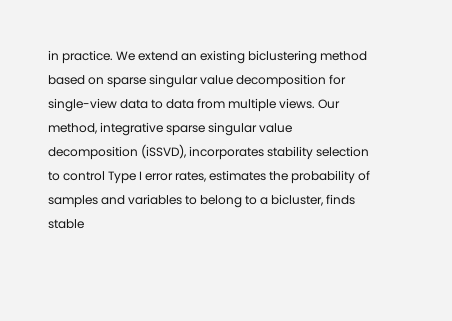in practice. We extend an existing biclustering method based on sparse singular value decomposition for single-view data to data from multiple views. Our method, integrative sparse singular value decomposition (iSSVD), incorporates stability selection to control Type I error rates, estimates the probability of samples and variables to belong to a bicluster, finds stable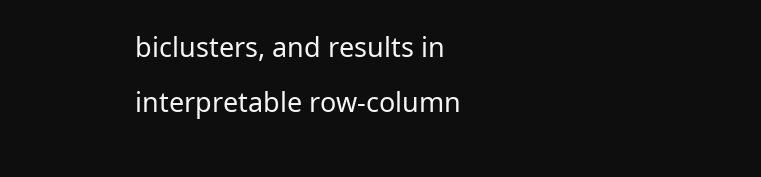biclusters, and results in interpretable row-column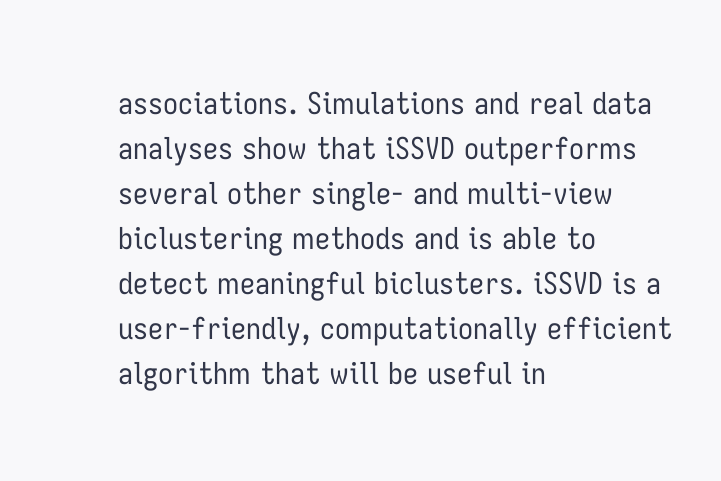associations. Simulations and real data analyses show that iSSVD outperforms several other single- and multi-view biclustering methods and is able to detect meaningful biclusters. iSSVD is a user-friendly, computationally efficient algorithm that will be useful in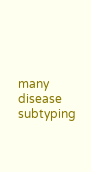many disease subtyping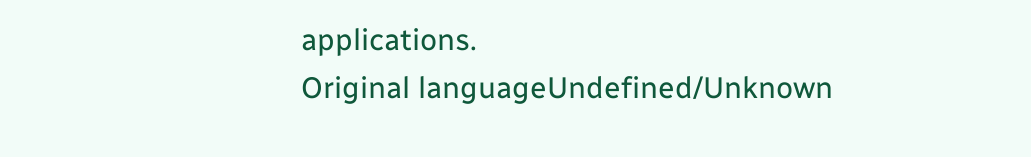applications.
Original languageUndefined/Unknown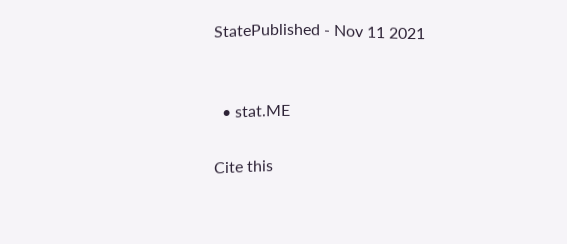StatePublished - Nov 11 2021


  • stat.ME

Cite this